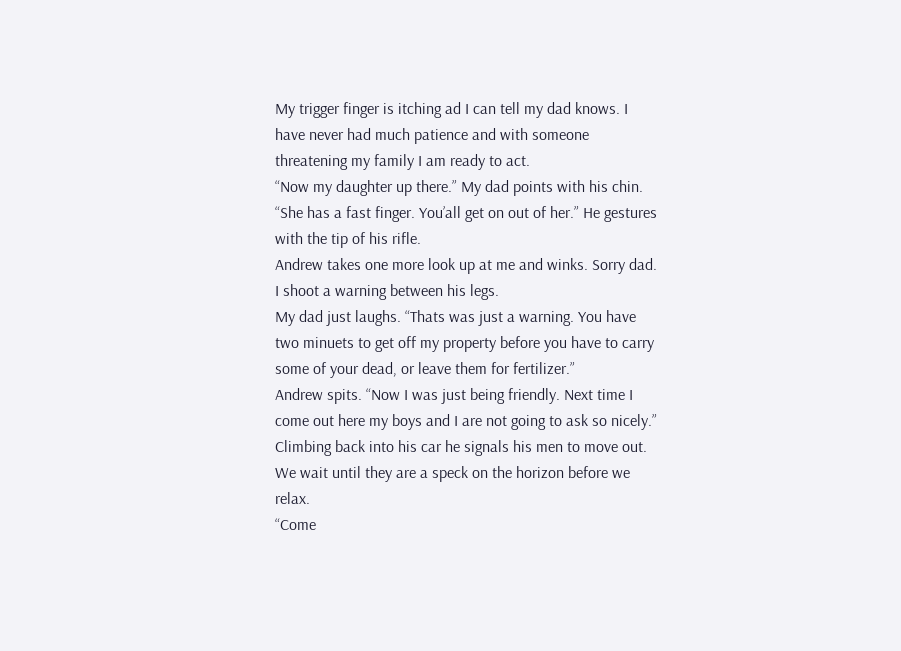My trigger finger is itching ad I can tell my dad knows. I have never had much patience and with someone threatening my family I am ready to act.
“Now my daughter up there.” My dad points with his chin. “She has a fast finger. You’all get on out of her.” He gestures with the tip of his rifle.
Andrew takes one more look up at me and winks. Sorry dad. I shoot a warning between his legs.
My dad just laughs. “Thats was just a warning. You have two minuets to get off my property before you have to carry some of your dead, or leave them for fertilizer.”
Andrew spits. “Now I was just being friendly. Next time I come out here my boys and I are not going to ask so nicely.” Climbing back into his car he signals his men to move out. We wait until they are a speck on the horizon before we relax.
“Come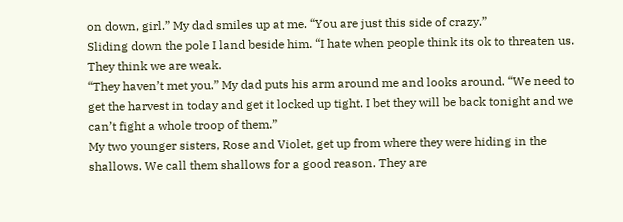on down, girl.” My dad smiles up at me. “You are just this side of crazy.”
Sliding down the pole I land beside him. “I hate when people think its ok to threaten us. They think we are weak.
“They haven’t met you.” My dad puts his arm around me and looks around. “We need to get the harvest in today and get it locked up tight. I bet they will be back tonight and we can’t fight a whole troop of them.”
My two younger sisters, Rose and Violet, get up from where they were hiding in the shallows. We call them shallows for a good reason. They are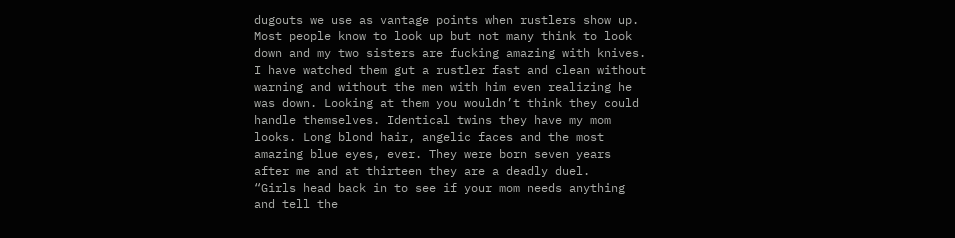dugouts we use as vantage points when rustlers show up. Most people know to look up but not many think to look down and my two sisters are fucking amazing with knives. I have watched them gut a rustler fast and clean without warning and without the men with him even realizing he was down. Looking at them you wouldn’t think they could handle themselves. Identical twins they have my mom looks. Long blond hair, angelic faces and the most amazing blue eyes, ever. They were born seven years after me and at thirteen they are a deadly duel.
“Girls head back in to see if your mom needs anything and tell the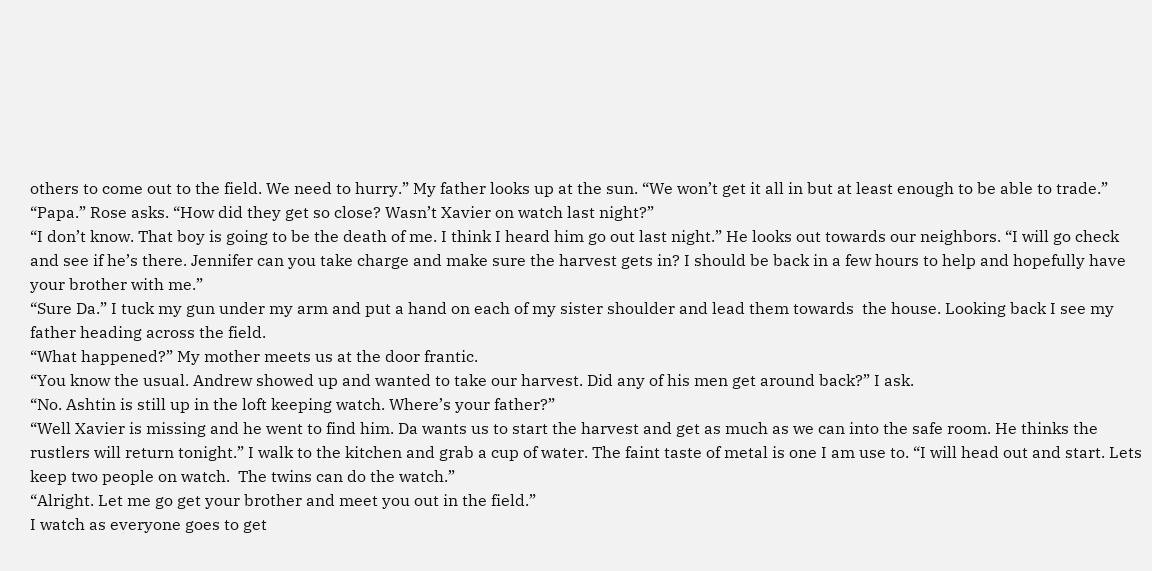others to come out to the field. We need to hurry.” My father looks up at the sun. “We won’t get it all in but at least enough to be able to trade.”
“Papa.” Rose asks. “How did they get so close? Wasn’t Xavier on watch last night?”
“I don’t know. That boy is going to be the death of me. I think I heard him go out last night.” He looks out towards our neighbors. “I will go check and see if he’s there. Jennifer can you take charge and make sure the harvest gets in? I should be back in a few hours to help and hopefully have your brother with me.”
“Sure Da.” I tuck my gun under my arm and put a hand on each of my sister shoulder and lead them towards  the house. Looking back I see my father heading across the field.
“What happened?” My mother meets us at the door frantic.
“You know the usual. Andrew showed up and wanted to take our harvest. Did any of his men get around back?” I ask.
“No. Ashtin is still up in the loft keeping watch. Where’s your father?”
“Well Xavier is missing and he went to find him. Da wants us to start the harvest and get as much as we can into the safe room. He thinks the rustlers will return tonight.” I walk to the kitchen and grab a cup of water. The faint taste of metal is one I am use to. “I will head out and start. Lets keep two people on watch.  The twins can do the watch.”
“Alright. Let me go get your brother and meet you out in the field.”
I watch as everyone goes to get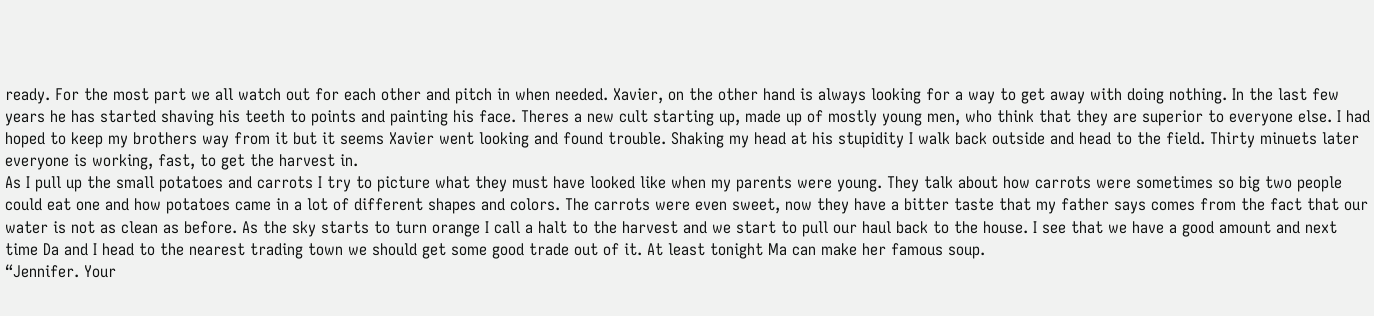ready. For the most part we all watch out for each other and pitch in when needed. Xavier, on the other hand is always looking for a way to get away with doing nothing. In the last few years he has started shaving his teeth to points and painting his face. Theres a new cult starting up, made up of mostly young men, who think that they are superior to everyone else. I had hoped to keep my brothers way from it but it seems Xavier went looking and found trouble. Shaking my head at his stupidity I walk back outside and head to the field. Thirty minuets later everyone is working, fast, to get the harvest in.
As I pull up the small potatoes and carrots I try to picture what they must have looked like when my parents were young. They talk about how carrots were sometimes so big two people could eat one and how potatoes came in a lot of different shapes and colors. The carrots were even sweet, now they have a bitter taste that my father says comes from the fact that our water is not as clean as before. As the sky starts to turn orange I call a halt to the harvest and we start to pull our haul back to the house. I see that we have a good amount and next time Da and I head to the nearest trading town we should get some good trade out of it. At least tonight Ma can make her famous soup.
“Jennifer. Your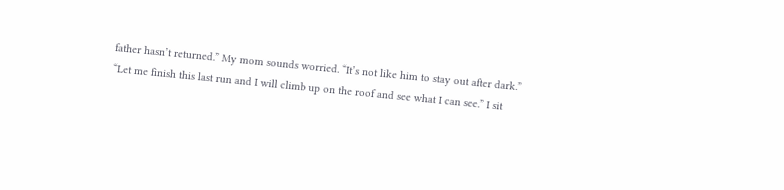father hasn’t returned.” My mom sounds worried. “It’s not like him to stay out after dark.”
“Let me finish this last run and I will climb up on the roof and see what I can see.” I sit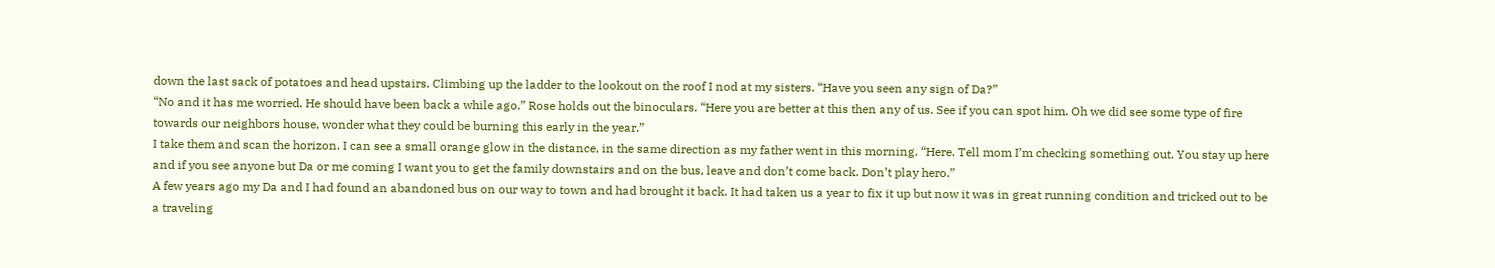down the last sack of potatoes and head upstairs. Climbing up the ladder to the lookout on the roof I nod at my sisters. “Have you seen any sign of Da?”
“No and it has me worried. He should have been back a while ago.” Rose holds out the binoculars. “Here you are better at this then any of us. See if you can spot him. Oh we did see some type of fire towards our neighbors house, wonder what they could be burning this early in the year.”
I take them and scan the horizon. I can see a small orange glow in the distance, in the same direction as my father went in this morning. “Here. Tell mom I’m checking something out. You stay up here and if you see anyone but Da or me coming I want you to get the family downstairs and on the bus, leave and don’t come back. Don’t play hero.”
A few years ago my Da and I had found an abandoned bus on our way to town and had brought it back. It had taken us a year to fix it up but now it was in great running condition and tricked out to be a traveling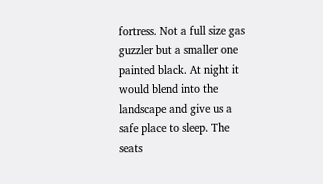fortress. Not a full size gas guzzler but a smaller one painted black. At night it would blend into the landscape and give us a safe place to sleep. The seats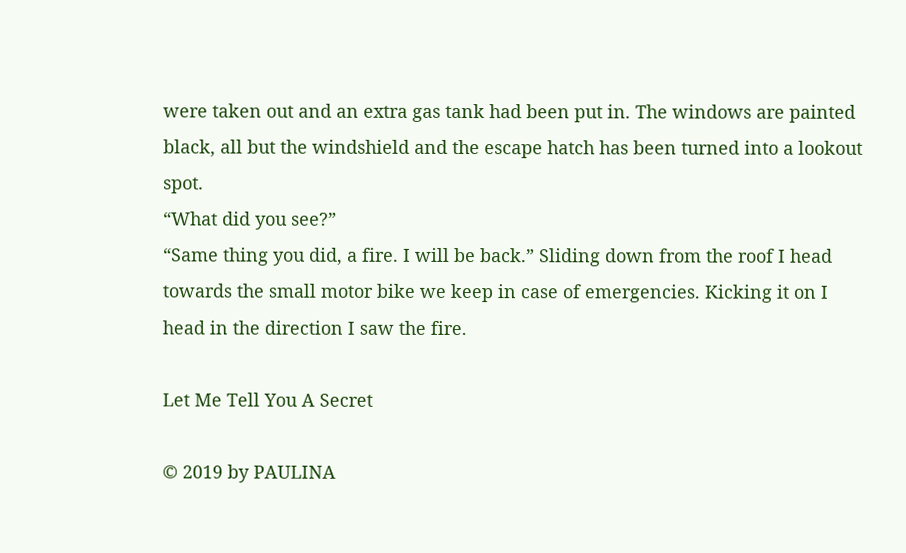were taken out and an extra gas tank had been put in. The windows are painted black, all but the windshield and the escape hatch has been turned into a lookout spot.
“What did you see?”
“Same thing you did, a fire. I will be back.” Sliding down from the roof I head towards the small motor bike we keep in case of emergencies. Kicking it on I head in the direction I saw the fire.

Let Me Tell You A Secret

© 2019 by PAULINA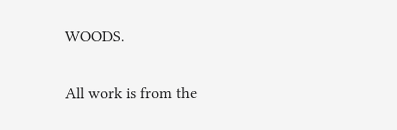WOODS.

All work is from the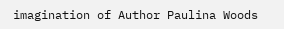imagination of Author Paulina Woods